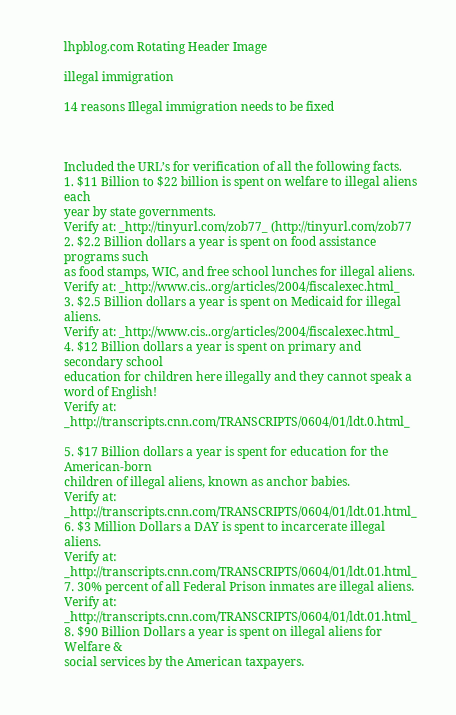lhpblog.com Rotating Header Image

illegal immigration

14 reasons Illegal immigration needs to be fixed



Included the URL’s for verification of all the following facts.
1. $11 Billion to $22 billion is spent on welfare to illegal aliens each
year by state governments.
Verify at: _http://tinyurl.com/zob77_ (http://tinyurl.com/zob77
2. $2.2 Billion dollars a year is spent on food assistance programs such
as food stamps, WIC, and free school lunches for illegal aliens.
Verify at: _http://www.cis..org/articles/2004/fiscalexec.html_
3. $2.5 Billion dollars a year is spent on Medicaid for illegal aliens.
Verify at: _http://www.cis..org/articles/2004/fiscalexec.html_
4. $12 Billion dollars a year is spent on primary and secondary school
education for children here illegally and they cannot speak a word of English!
Verify at: _http://transcripts.cnn.com/TRANSCRIPTS/0604/01/ldt.0.html_

5. $17 Billion dollars a year is spent for education for the American-born
children of illegal aliens, known as anchor babies.
Verify at: _http://transcripts.cnn.com/TRANSCRIPTS/0604/01/ldt.01.html_
6. $3 Million Dollars a DAY is spent to incarcerate illegal aliens.
Verify at: _http://transcripts.cnn.com/TRANSCRIPTS/0604/01/ldt.01.html_
7. 30% percent of all Federal Prison inmates are illegal aliens.
Verify at: _http://transcripts.cnn.com/TRANSCRIPTS/0604/01/ldt.01.html_
8. $90 Billion Dollars a year is spent on illegal aliens for Welfare &
social services by the American taxpayers.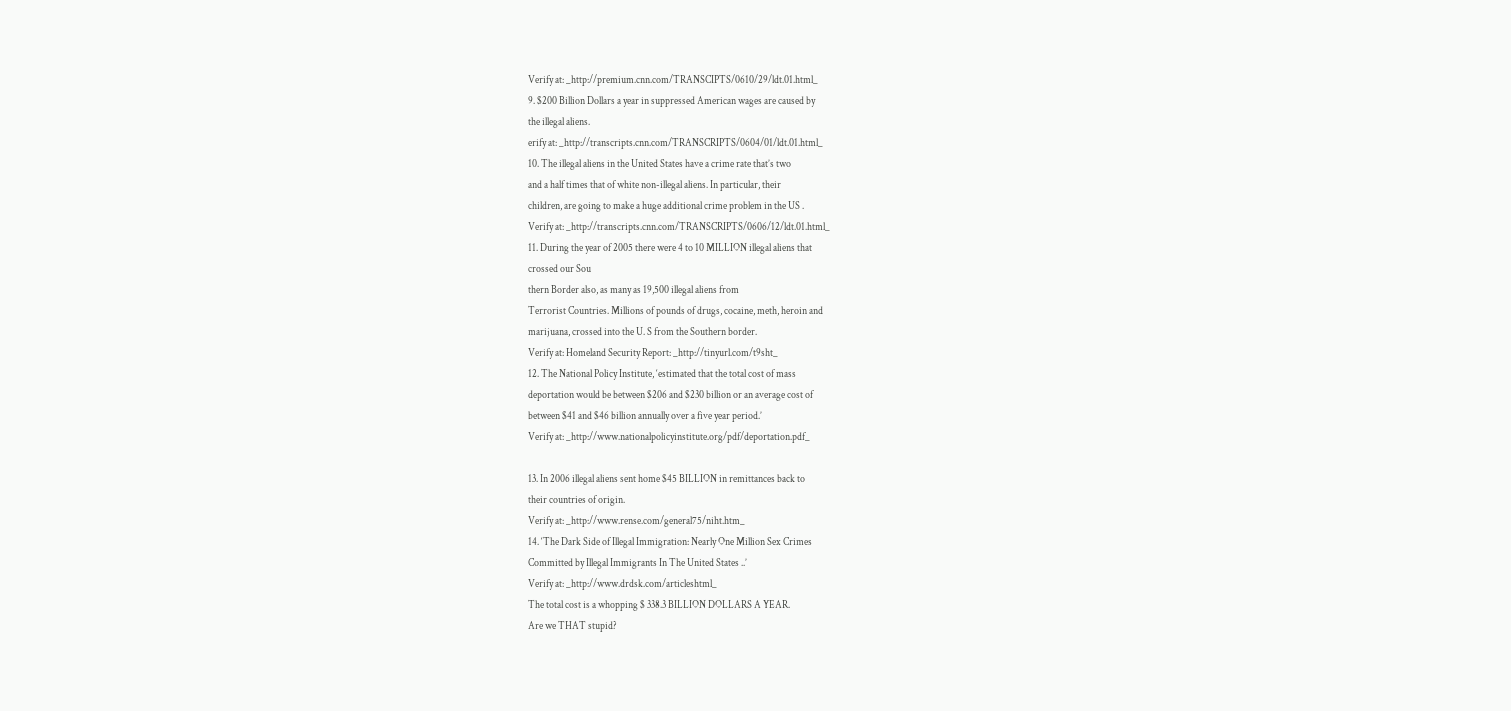Verify at: _http://premium.cnn.com/TRANSCIPTS/0610/29/ldt.01.html_
9. $200 Billion Dollars a year in suppressed American wages are caused by
the illegal aliens.
erify at: _http://transcripts.cnn.com/TRANSCRIPTS/0604/01/ldt.01.html_
10. The illegal aliens in the United States have a crime rate that’s two
and a half times that of white non-illegal aliens. In particular, their
children, are going to make a huge additional crime problem in the US .
Verify at: _http://transcripts.cnn.com/TRANSCRIPTS/0606/12/ldt.01.html_
11. During the year of 2005 there were 4 to 10 MILLION illegal aliens that
crossed our Sou
thern Border also, as many as 19,500 illegal aliens from
Terrorist Countries. Millions of pounds of drugs, cocaine, meth, heroin and
marijuana, crossed into the U. S from the Southern border.
Verify at: Homeland Security Report: _http://tinyurl.com/t9sht_
12. The National Policy Institute, ‘estimated that the total cost of mass
deportation would be between $206 and $230 billion or an average cost of
between $41 and $46 billion annually over a five year period.’
Verify at: _http://www.nationalpolicyinstitute.org/pdf/deportation.pdf_

13. In 2006 illegal aliens sent home $45 BILLION in remittances back to
their countries of origin.
Verify at: _http://www.rense.com/general75/niht.htm_
14. ‘The Dark Side of Illegal Immigration: Nearly One Million Sex Crimes
Committed by Illegal Immigrants In The United States ..’
Verify at: _http://www.drdsk.com/articleshtml_
The total cost is a whopping $ 338.3 BILLION DOLLARS A YEAR.
Are we THAT stupid?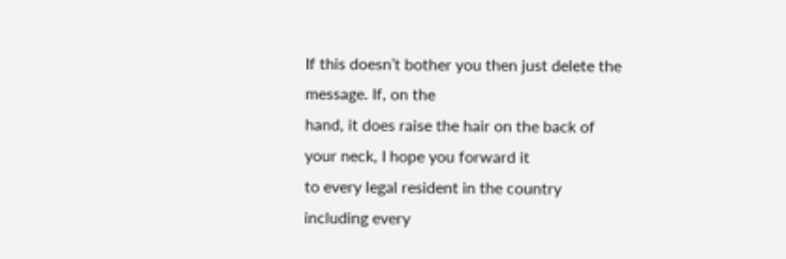If this doesn’t bother you then just delete the message. If, on the
hand, it does raise the hair on the back of your neck, I hope you forward it
to every legal resident in the country including every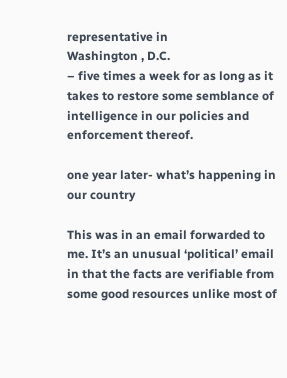representative in
Washington , D.C.
– five times a week for as long as it takes to restore some semblance of
intelligence in our policies and enforcement thereof.

one year later- what’s happening in our country

This was in an email forwarded to me. It’s an unusual ‘political’ email in that the facts are verifiable from some good resources unlike most of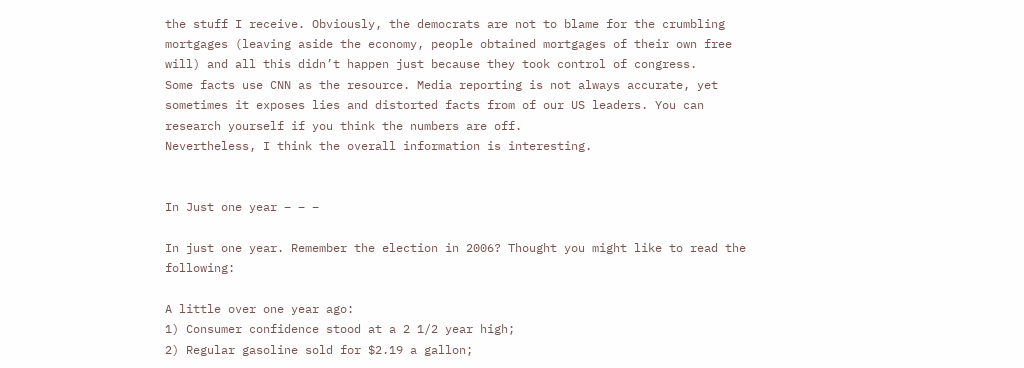the stuff I receive. Obviously, the democrats are not to blame for the crumbling mortgages (leaving aside the economy, people obtained mortgages of their own free will) and all this didn’t happen just because they took control of congress.
Some facts use CNN as the resource. Media reporting is not always accurate, yet sometimes it exposes lies and distorted facts from of our US leaders. You can research yourself if you think the numbers are off.
Nevertheless, I think the overall information is interesting.


In Just one year – – –

In just one year. Remember the election in 2006? Thought you might like to read the following:

A little over one year ago:
1) Consumer confidence stood at a 2 1/2 year high;
2) Regular gasoline sold for $2.19 a gallon;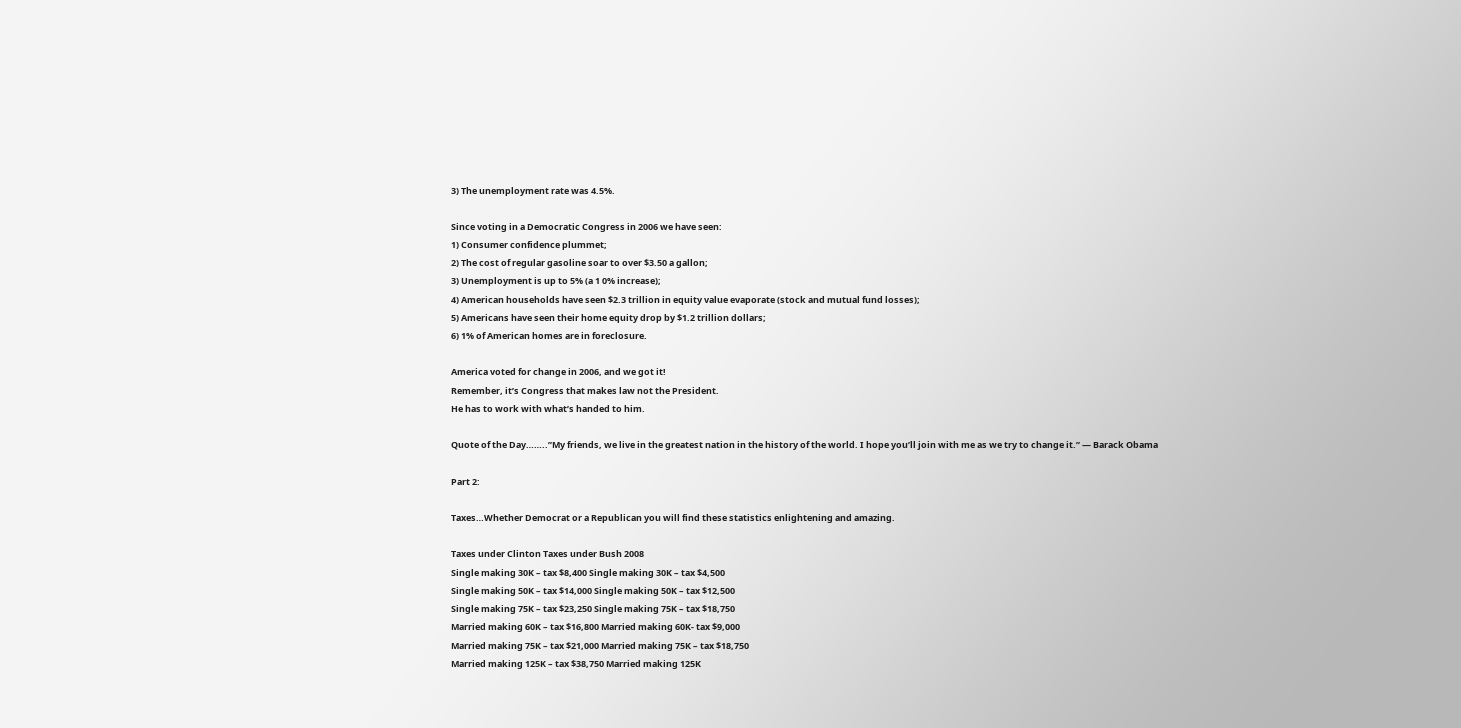3) The unemployment rate was 4.5%.

Since voting in a Democratic Congress in 2006 we have seen:
1) Consumer confidence plummet;
2) The cost of regular gasoline soar to over $3.50 a gallon;
3) Unemployment is up to 5% (a 1 0% increase);
4) American households have seen $2.3 trillion in equity value evaporate (stock and mutual fund losses);
5) Americans have seen their home equity drop by $1.2 trillion dollars;
6) 1% of American homes are in foreclosure.

America voted for change in 2006, and we got it!
Remember, it’s Congress that makes law not the President.
He has to work with what’s handed to him.

Quote of the Day……..”My friends, we live in the greatest nation in the history of the world. I hope you’ll join with me as we try to change it.” — Barack Obama

Part 2:

Taxes…Whether Democrat or a Republican you will find these statistics enlightening and amazing.

Taxes under Clinton Taxes under Bush 2008
Single making 30K – tax $8,400 Single making 30K – tax $4,500
Single making 50K – tax $14,000 Single making 50K – tax $12,500
Single making 75K – tax $23,250 Single making 75K – tax $18,750
Married making 60K – tax $16,800 Married making 60K- tax $9,000
Married making 75K – tax $21,000 Married making 75K – tax $18,750
Married making 125K – tax $38,750 Married making 125K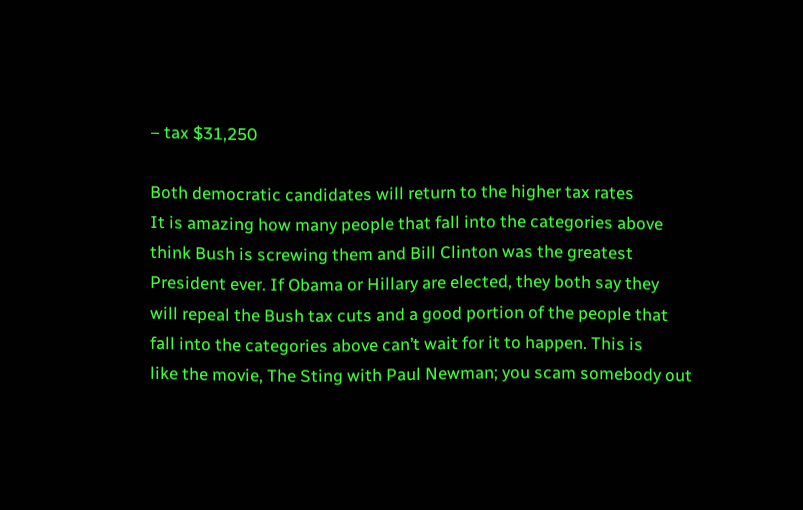– tax $31,250

Both democratic candidates will return to the higher tax rates
It is amazing how many people that fall into the categories above
think Bush is screwing them and Bill Clinton was the greatest
President ever. If Obama or Hillary are elected, they both say they
will repeal the Bush tax cuts and a good portion of the people that
fall into the categories above can’t wait for it to happen. This is
like the movie, The Sting with Paul Newman; you scam somebody out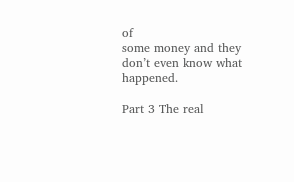of
some money and they don’t even know what happened.

Part 3 The real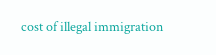cost of illegal immigration